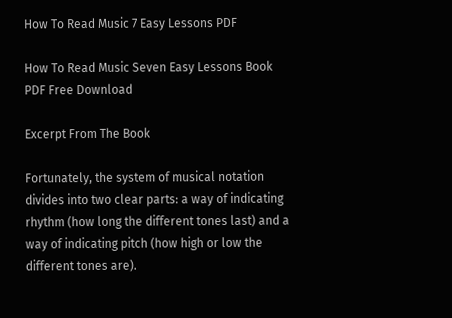How To Read Music 7 Easy Lessons PDF

How To Read Music Seven Easy Lessons Book PDF Free Download

Excerpt From The Book

Fortunately, the system of musical notation divides into two clear parts: a way of indicating rhythm (how long the different tones last) and a way of indicating pitch (how high or low the different tones are).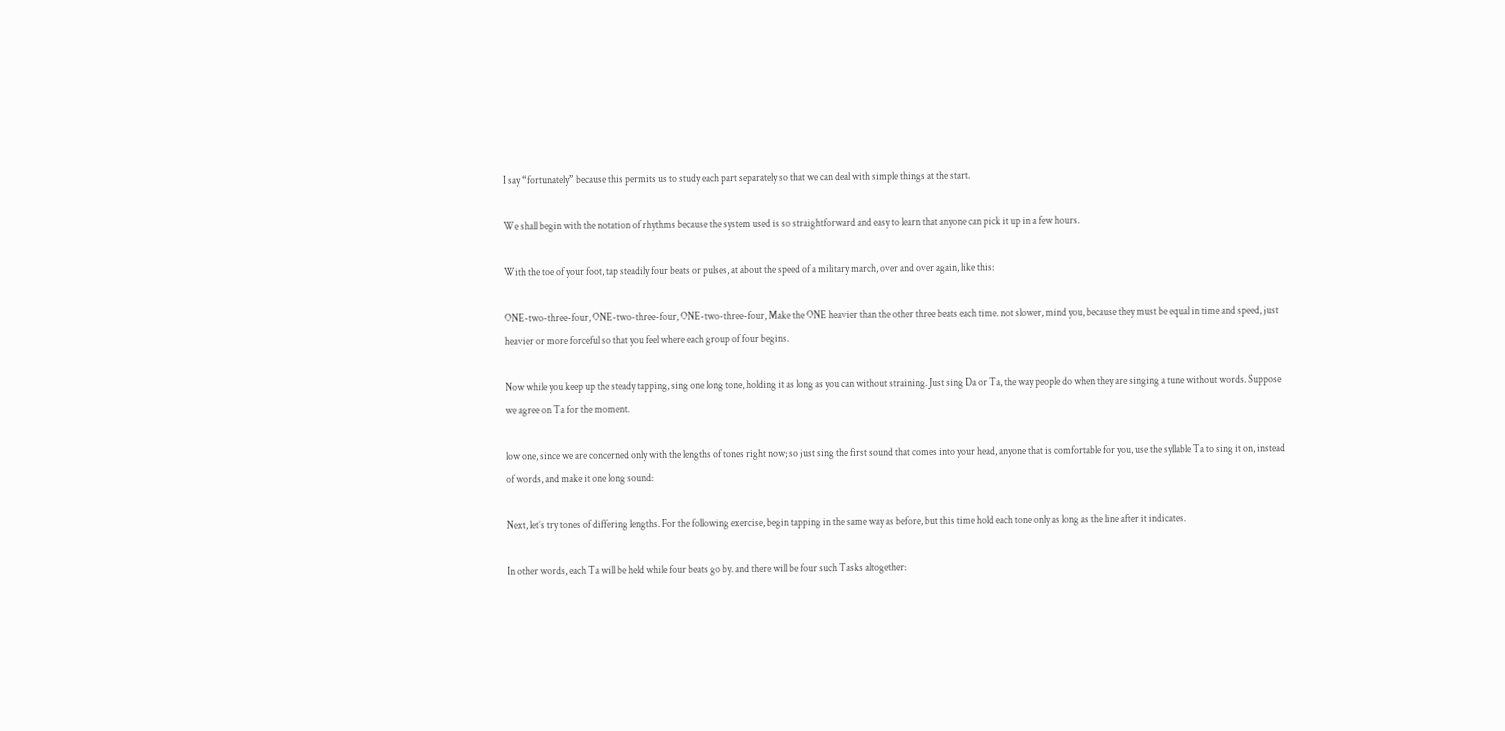I say “fortunately” because this permits us to study each part separately so that we can deal with simple things at the start.

We shall begin with the notation of rhythms because the system used is so straightforward and easy to learn that anyone can pick it up in a few hours.

With the toe of your foot, tap steadily four beats or pulses, at about the speed of a military march, over and over again, like this:

ONE-two-three-four, ONE-two-three-four, ONE-two-three-four, Make the ONE heavier than the other three beats each time. not slower, mind you, because they must be equal in time and speed, just heavier or more forceful so that you feel where each group of four begins.

Now while you keep up the steady tapping, sing one long tone, holding it as long as you can without straining. Just sing Da or Ta, the way people do when they are singing a tune without words. Suppose we agree on Ta for the moment.

low one, since we are concerned only with the lengths of tones right now; so just sing the first sound that comes into your head, anyone that is comfortable for you, use the syllable Ta to sing it on, instead of words, and make it one long sound:

Next, let’s try tones of differing lengths. For the following exercise, begin tapping in the same way as before, but this time hold each tone only as long as the line after it indicates.

In other words, each Ta will be held while four beats go by. and there will be four such Tasks altogether: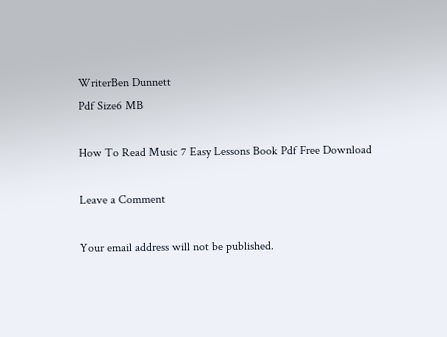WriterBen Dunnett
Pdf Size6 MB

How To Read Music 7 Easy Lessons Book Pdf Free Download

Leave a Comment

Your email address will not be published.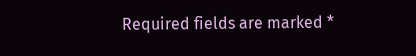Required fields are marked *